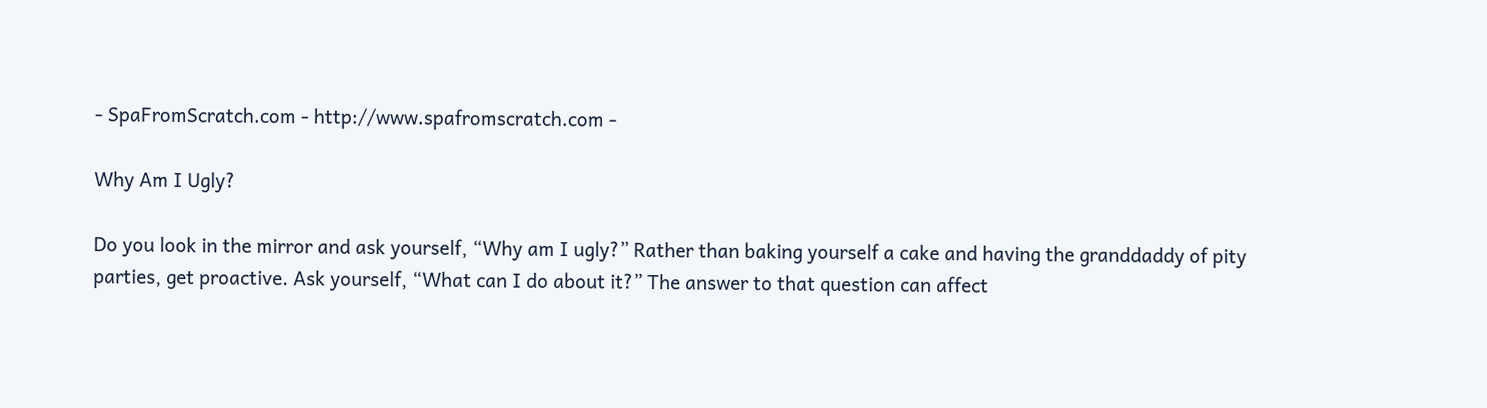- SpaFromScratch.com - http://www.spafromscratch.com -

Why Am I Ugly?

Do you look in the mirror and ask yourself, “Why am I ugly?” Rather than baking yourself a cake and having the granddaddy of pity parties, get proactive. Ask yourself, “What can I do about it?” The answer to that question can affect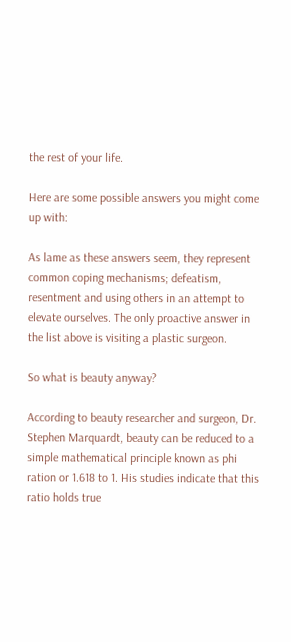the rest of your life.

Here are some possible answers you might come up with:

As lame as these answers seem, they represent common coping mechanisms; defeatism, resentment and using others in an attempt to elevate ourselves. The only proactive answer in the list above is visiting a plastic surgeon.

So what is beauty anyway?

According to beauty researcher and surgeon, Dr. Stephen Marquardt, beauty can be reduced to a simple mathematical principle known as phi ration or 1.618 to 1. His studies indicate that this ratio holds true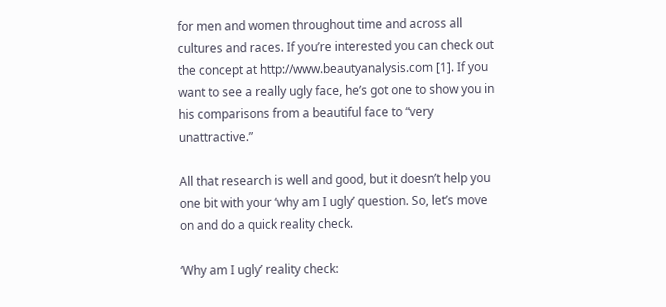for men and women throughout time and across all cultures and races. If you’re interested you can check out the concept at http://www.beautyanalysis.com [1]. If you want to see a really ugly face, he’s got one to show you in his comparisons from a beautiful face to “very unattractive.”

All that research is well and good, but it doesn’t help you one bit with your ‘why am I ugly’ question. So, let’s move on and do a quick reality check.

‘Why am I ugly’ reality check: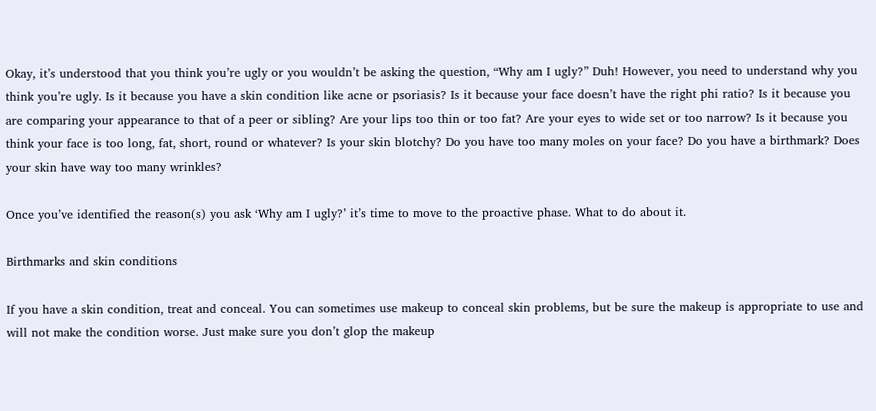Okay, it’s understood that you think you’re ugly or you wouldn’t be asking the question, “Why am I ugly?” Duh! However, you need to understand why you think you’re ugly. Is it because you have a skin condition like acne or psoriasis? Is it because your face doesn’t have the right phi ratio? Is it because you are comparing your appearance to that of a peer or sibling? Are your lips too thin or too fat? Are your eyes to wide set or too narrow? Is it because you think your face is too long, fat, short, round or whatever? Is your skin blotchy? Do you have too many moles on your face? Do you have a birthmark? Does your skin have way too many wrinkles?

Once you’ve identified the reason(s) you ask ‘Why am I ugly?’ it’s time to move to the proactive phase. What to do about it.

Birthmarks and skin conditions

If you have a skin condition, treat and conceal. You can sometimes use makeup to conceal skin problems, but be sure the makeup is appropriate to use and will not make the condition worse. Just make sure you don’t glop the makeup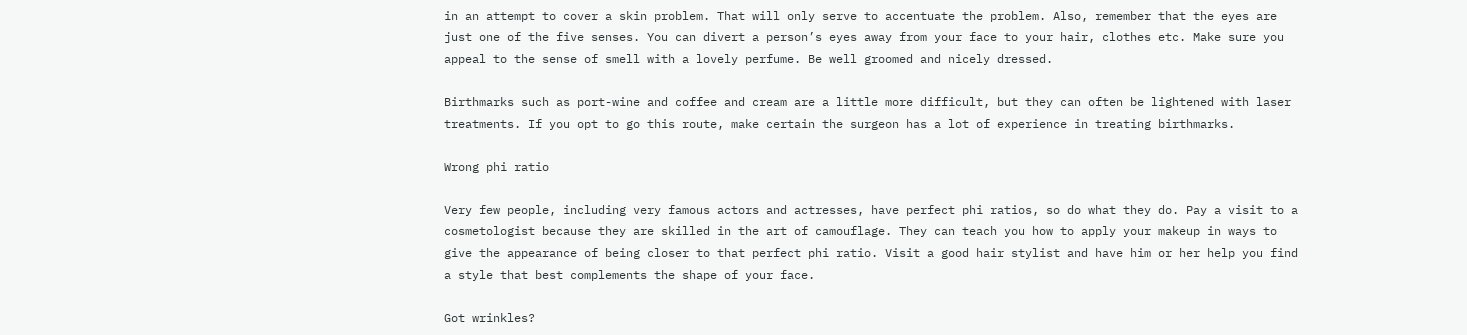in an attempt to cover a skin problem. That will only serve to accentuate the problem. Also, remember that the eyes are just one of the five senses. You can divert a person’s eyes away from your face to your hair, clothes etc. Make sure you appeal to the sense of smell with a lovely perfume. Be well groomed and nicely dressed.

Birthmarks such as port-wine and coffee and cream are a little more difficult, but they can often be lightened with laser treatments. If you opt to go this route, make certain the surgeon has a lot of experience in treating birthmarks.

Wrong phi ratio

Very few people, including very famous actors and actresses, have perfect phi ratios, so do what they do. Pay a visit to a cosmetologist because they are skilled in the art of camouflage. They can teach you how to apply your makeup in ways to give the appearance of being closer to that perfect phi ratio. Visit a good hair stylist and have him or her help you find a style that best complements the shape of your face.

Got wrinkles?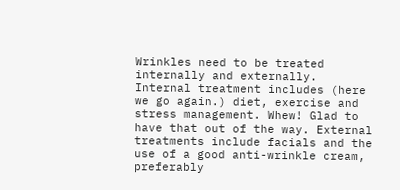Wrinkles need to be treated internally and externally. Internal treatment includes (here we go again.) diet, exercise and stress management. Whew! Glad to have that out of the way. External treatments include facials and the use of a good anti-wrinkle cream, preferably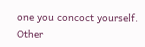one you concoct yourself. Other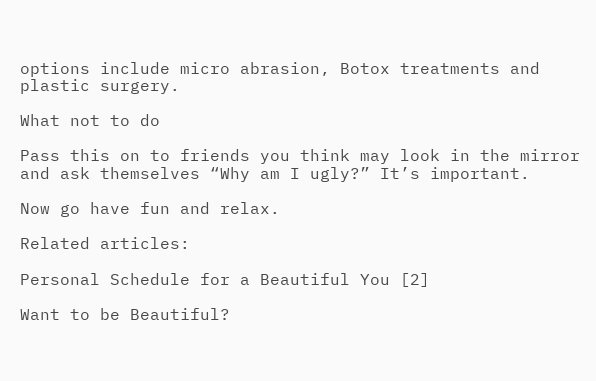options include micro abrasion, Botox treatments and plastic surgery.

What not to do

Pass this on to friends you think may look in the mirror and ask themselves “Why am I ugly?” It’s important.

Now go have fun and relax.

Related articles:

Personal Schedule for a Beautiful You [2]

Want to be Beautiful?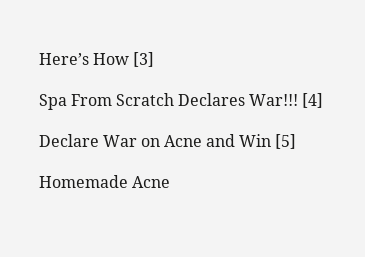Here’s How [3]

Spa From Scratch Declares War!!! [4]

Declare War on Acne and Win [5]

Homemade Acne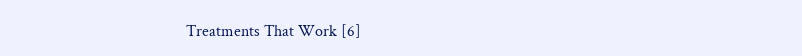Treatments That Work [6]